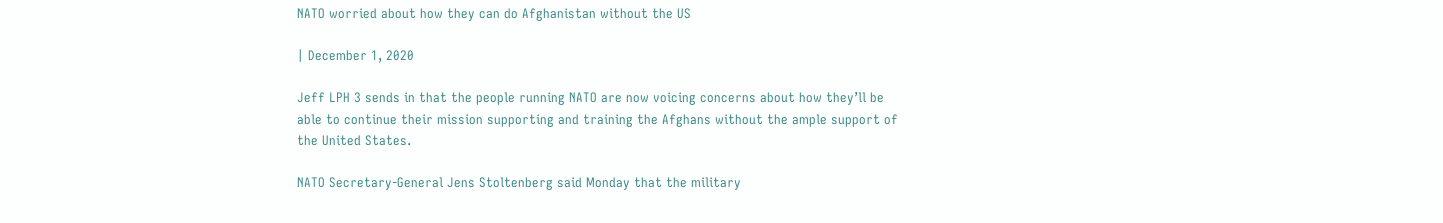NATO worried about how they can do Afghanistan without the US

| December 1, 2020

Jeff LPH 3 sends in that the people running NATO are now voicing concerns about how they’ll be able to continue their mission supporting and training the Afghans without the ample support of the United States.

NATO Secretary-General Jens Stoltenberg said Monday that the military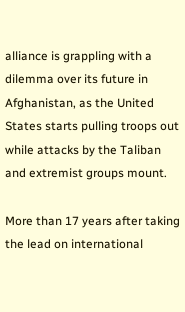alliance is grappling with a dilemma over its future in Afghanistan, as the United States starts pulling troops out while attacks by the Taliban and extremist groups mount.

More than 17 years after taking the lead on international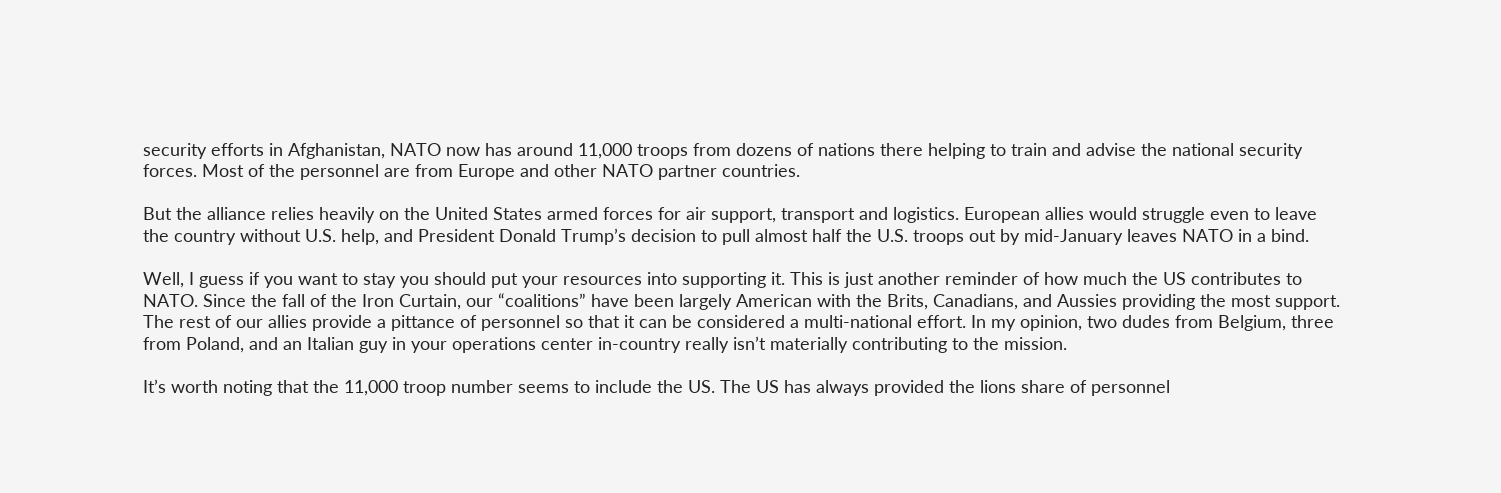security efforts in Afghanistan, NATO now has around 11,000 troops from dozens of nations there helping to train and advise the national security forces. Most of the personnel are from Europe and other NATO partner countries.

But the alliance relies heavily on the United States armed forces for air support, transport and logistics. European allies would struggle even to leave the country without U.S. help, and President Donald Trump’s decision to pull almost half the U.S. troops out by mid-January leaves NATO in a bind.

Well, I guess if you want to stay you should put your resources into supporting it. This is just another reminder of how much the US contributes to NATO. Since the fall of the Iron Curtain, our “coalitions” have been largely American with the Brits, Canadians, and Aussies providing the most support. The rest of our allies provide a pittance of personnel so that it can be considered a multi-national effort. In my opinion, two dudes from Belgium, three from Poland, and an Italian guy in your operations center in-country really isn’t materially contributing to the mission.

It’s worth noting that the 11,000 troop number seems to include the US. The US has always provided the lions share of personnel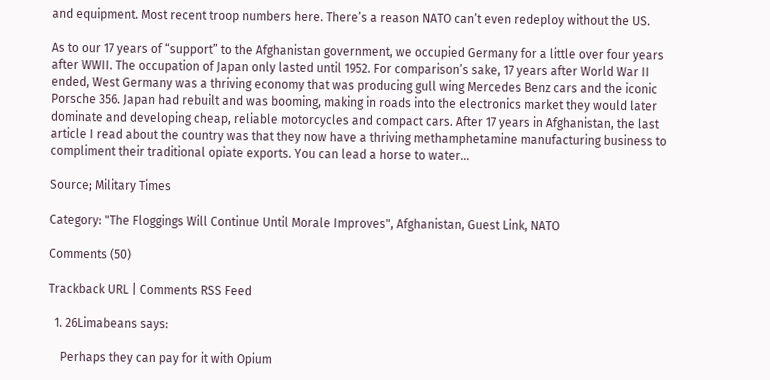and equipment. Most recent troop numbers here. There’s a reason NATO can’t even redeploy without the US.

As to our 17 years of “support” to the Afghanistan government, we occupied Germany for a little over four years after WWII. The occupation of Japan only lasted until 1952. For comparison’s sake, 17 years after World War II ended, West Germany was a thriving economy that was producing gull wing Mercedes Benz cars and the iconic Porsche 356. Japan had rebuilt and was booming, making in roads into the electronics market they would later dominate and developing cheap, reliable motorcycles and compact cars. After 17 years in Afghanistan, the last article I read about the country was that they now have a thriving methamphetamine manufacturing business to compliment their traditional opiate exports. You can lead a horse to water…

Source; Military Times

Category: "The Floggings Will Continue Until Morale Improves", Afghanistan, Guest Link, NATO

Comments (50)

Trackback URL | Comments RSS Feed

  1. 26Limabeans says:

    Perhaps they can pay for it with Opium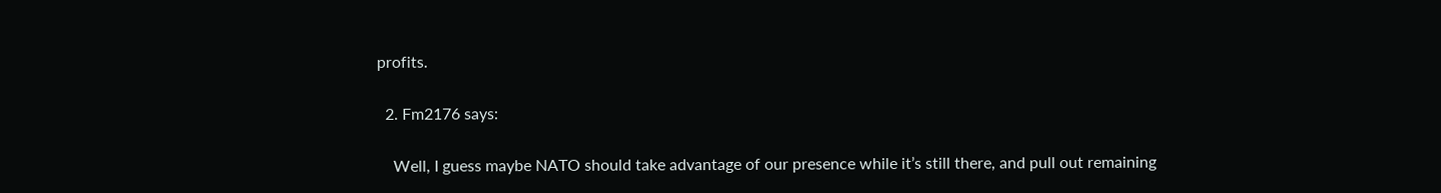profits.

  2. Fm2176 says:

    Well, I guess maybe NATO should take advantage of our presence while it’s still there, and pull out remaining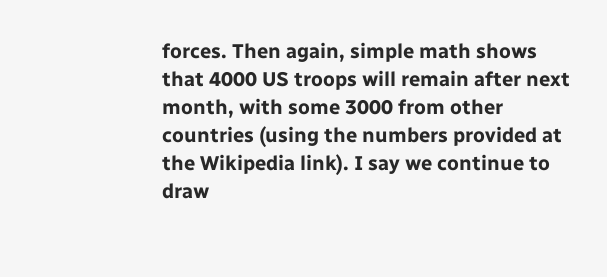forces. Then again, simple math shows that 4000 US troops will remain after next month, with some 3000 from other countries (using the numbers provided at the Wikipedia link). I say we continue to draw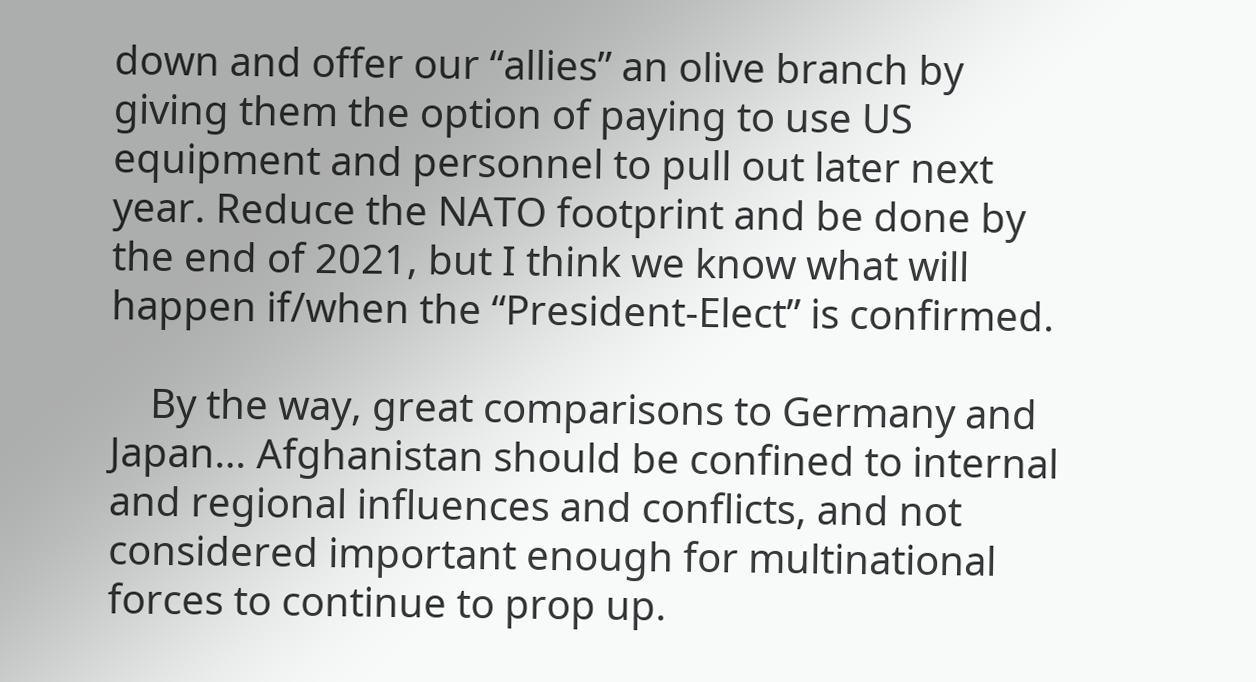down and offer our “allies” an olive branch by giving them the option of paying to use US equipment and personnel to pull out later next year. Reduce the NATO footprint and be done by the end of 2021, but I think we know what will happen if/when the “President-Elect” is confirmed.

    By the way, great comparisons to Germany and Japan… Afghanistan should be confined to internal and regional influences and conflicts, and not considered important enough for multinational forces to continue to prop up.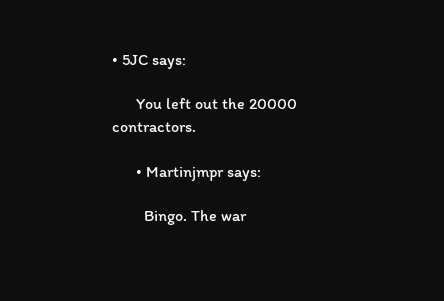• 5JC says:

      You left out the 20000 contractors.

      • Martinjmpr says:

        Bingo. The war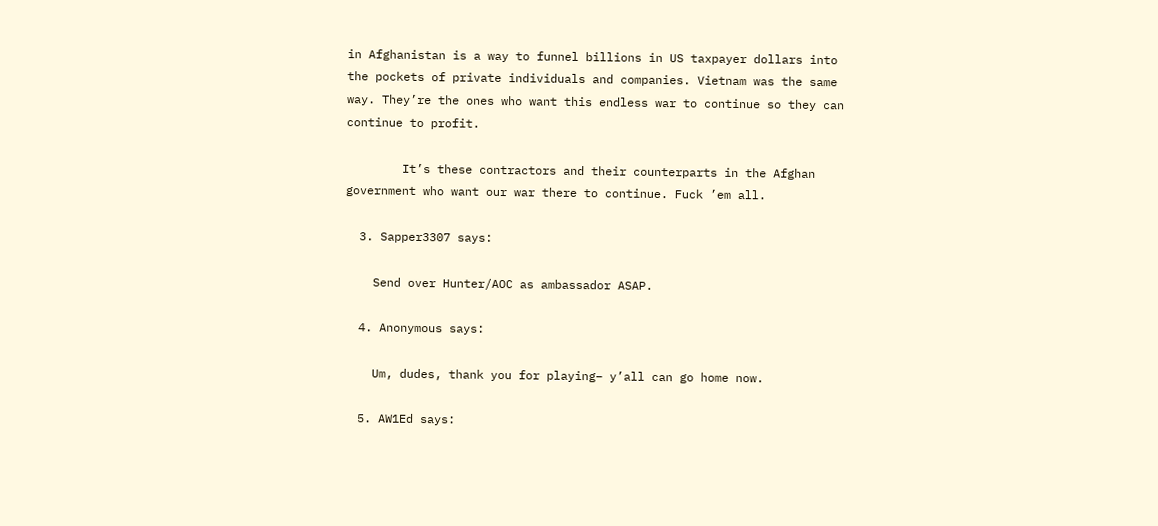in Afghanistan is a way to funnel billions in US taxpayer dollars into the pockets of private individuals and companies. Vietnam was the same way. They’re the ones who want this endless war to continue so they can continue to profit.

        It’s these contractors and their counterparts in the Afghan government who want our war there to continue. Fuck ’em all.

  3. Sapper3307 says:

    Send over Hunter/AOC as ambassador ASAP.

  4. Anonymous says:

    Um, dudes, thank you for playing– y’all can go home now.

  5. AW1Ed says: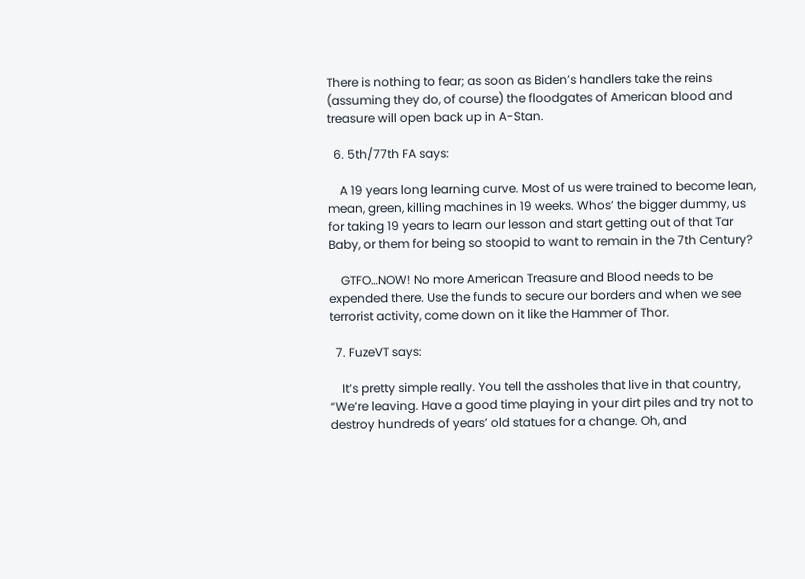There is nothing to fear; as soon as Biden’s handlers take the reins (assuming they do, of course) the floodgates of American blood and treasure will open back up in A-Stan.

  6. 5th/77th FA says:

    A 19 years long learning curve. Most of us were trained to become lean, mean, green, killing machines in 19 weeks. Whos’ the bigger dummy, us for taking 19 years to learn our lesson and start getting out of that Tar Baby, or them for being so stoopid to want to remain in the 7th Century?

    GTFO…NOW! No more American Treasure and Blood needs to be expended there. Use the funds to secure our borders and when we see terrorist activity, come down on it like the Hammer of Thor.

  7. FuzeVT says:

    It’s pretty simple really. You tell the assholes that live in that country, “We’re leaving. Have a good time playing in your dirt piles and try not to destroy hundreds of years’ old statues for a change. Oh, and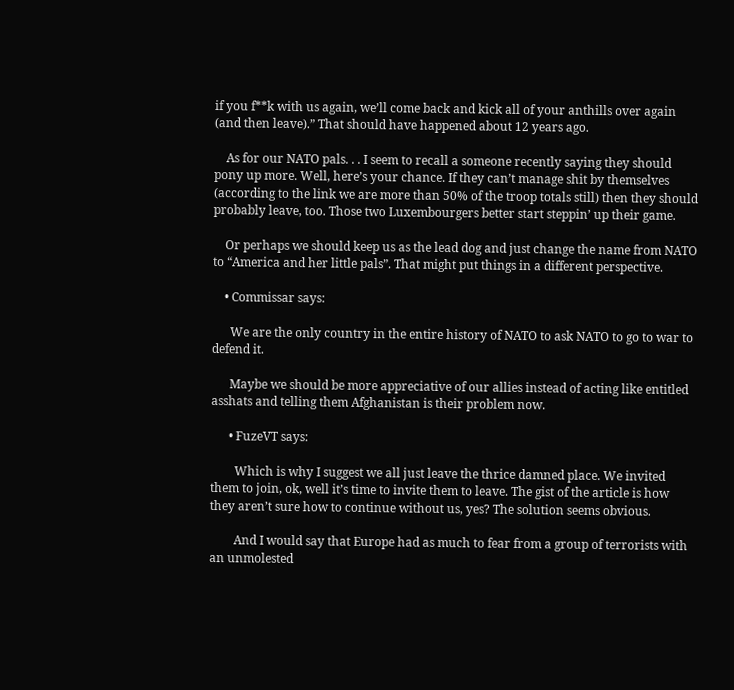if you f**k with us again, we’ll come back and kick all of your anthills over again (and then leave).” That should have happened about 12 years ago.

    As for our NATO pals. . . I seem to recall a someone recently saying they should pony up more. Well, here’s your chance. If they can’t manage shit by themselves (according to the link we are more than 50% of the troop totals still) then they should probably leave, too. Those two Luxembourgers better start steppin’ up their game.

    Or perhaps we should keep us as the lead dog and just change the name from NATO to “America and her little pals”. That might put things in a different perspective.

    • Commissar says:

      We are the only country in the entire history of NATO to ask NATO to go to war to defend it.

      Maybe we should be more appreciative of our allies instead of acting like entitled asshats and telling them Afghanistan is their problem now.

      • FuzeVT says:

        Which is why I suggest we all just leave the thrice damned place. We invited them to join, ok, well it’s time to invite them to leave. The gist of the article is how they aren’t sure how to continue without us, yes? The solution seems obvious.

        And I would say that Europe had as much to fear from a group of terrorists with an unmolested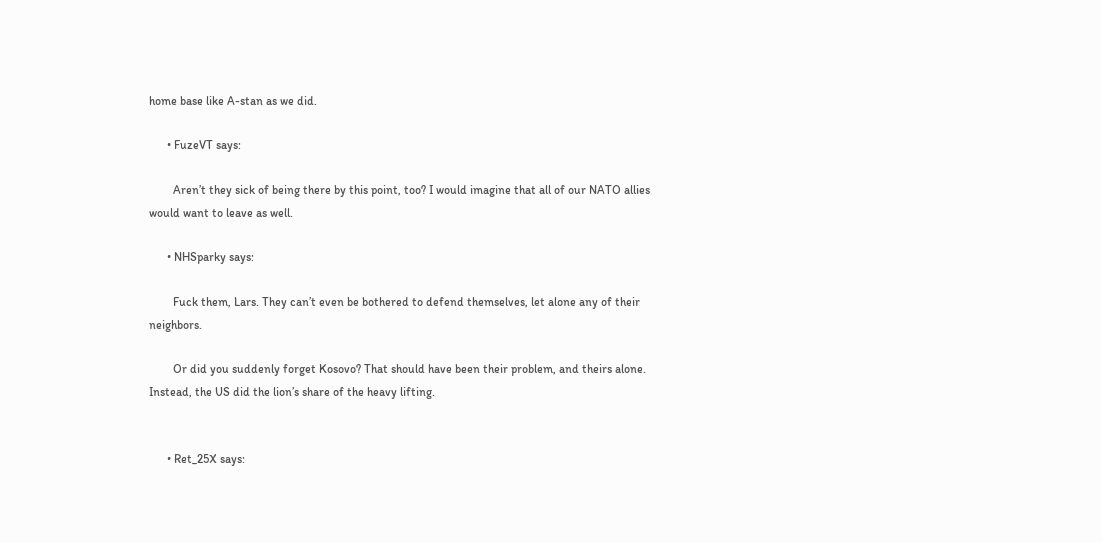home base like A-stan as we did.

      • FuzeVT says:

        Aren’t they sick of being there by this point, too? I would imagine that all of our NATO allies would want to leave as well.

      • NHSparky says:

        Fuck them, Lars. They can’t even be bothered to defend themselves, let alone any of their neighbors.

        Or did you suddenly forget Kosovo? That should have been their problem, and theirs alone. Instead, the US did the lion’s share of the heavy lifting.


      • Ret_25X says: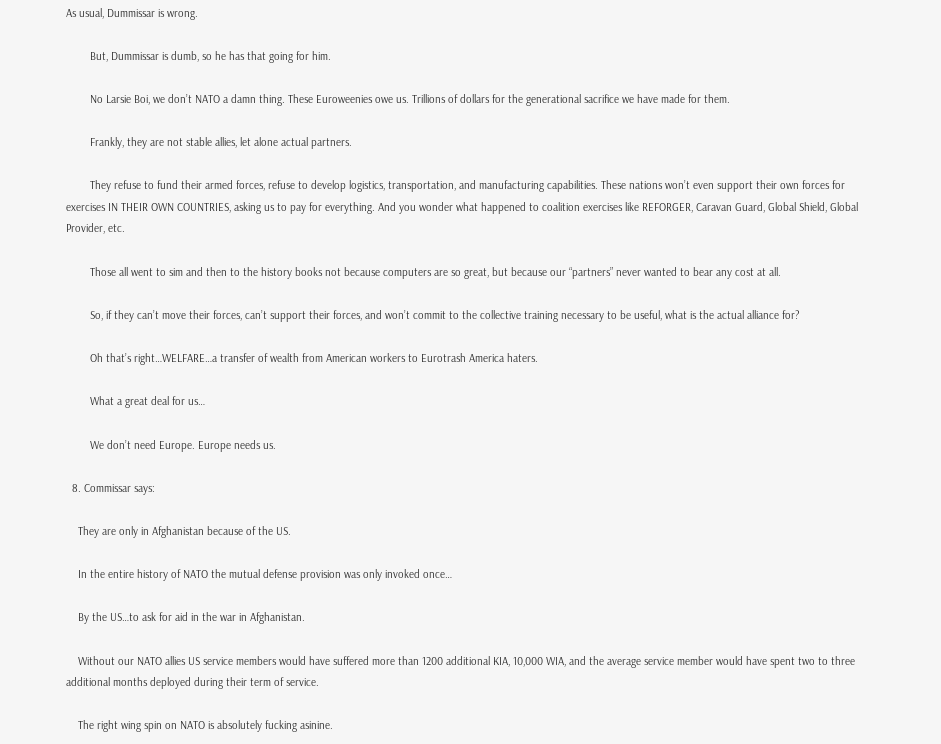As usual, Dummissar is wrong.

        But, Dummissar is dumb, so he has that going for him.

        No Larsie Boi, we don’t NATO a damn thing. These Euroweenies owe us. Trillions of dollars for the generational sacrifice we have made for them.

        Frankly, they are not stable allies, let alone actual partners.

        They refuse to fund their armed forces, refuse to develop logistics, transportation, and manufacturing capabilities. These nations won’t even support their own forces for exercises IN THEIR OWN COUNTRIES, asking us to pay for everything. And you wonder what happened to coalition exercises like REFORGER, Caravan Guard, Global Shield, Global Provider, etc.

        Those all went to sim and then to the history books not because computers are so great, but because our “partners” never wanted to bear any cost at all.

        So, if they can’t move their forces, can’t support their forces, and won’t commit to the collective training necessary to be useful, what is the actual alliance for?

        Oh that’s right…WELFARE…a transfer of wealth from American workers to Eurotrash America haters.

        What a great deal for us…

        We don’t need Europe. Europe needs us.

  8. Commissar says:

    They are only in Afghanistan because of the US.

    In the entire history of NATO the mutual defense provision was only invoked once…

    By the US…to ask for aid in the war in Afghanistan.

    Without our NATO allies US service members would have suffered more than 1200 additional KIA, 10,000 WIA, and the average service member would have spent two to three additional months deployed during their term of service.

    The right wing spin on NATO is absolutely fucking asinine.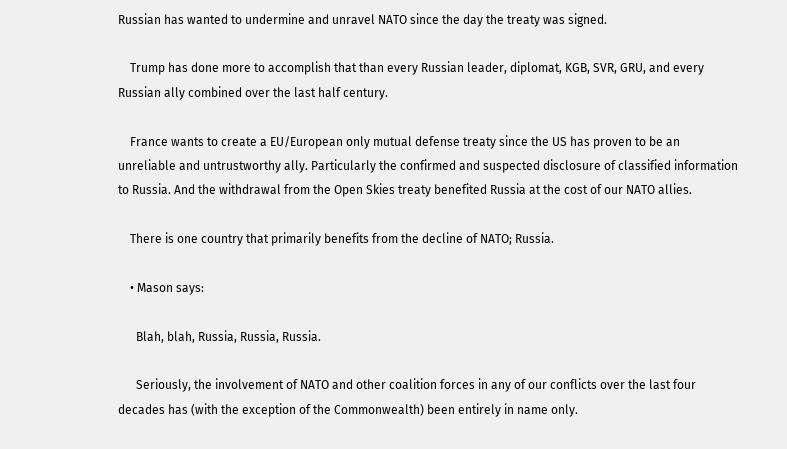Russian has wanted to undermine and unravel NATO since the day the treaty was signed.

    Trump has done more to accomplish that than every Russian leader, diplomat, KGB, SVR, GRU, and every Russian ally combined over the last half century.

    France wants to create a EU/European only mutual defense treaty since the US has proven to be an unreliable and untrustworthy ally. Particularly the confirmed and suspected disclosure of classified information to Russia. And the withdrawal from the Open Skies treaty benefited Russia at the cost of our NATO allies.

    There is one country that primarily benefits from the decline of NATO; Russia.

    • Mason says:

      Blah, blah, Russia, Russia, Russia.

      Seriously, the involvement of NATO and other coalition forces in any of our conflicts over the last four decades has (with the exception of the Commonwealth) been entirely in name only.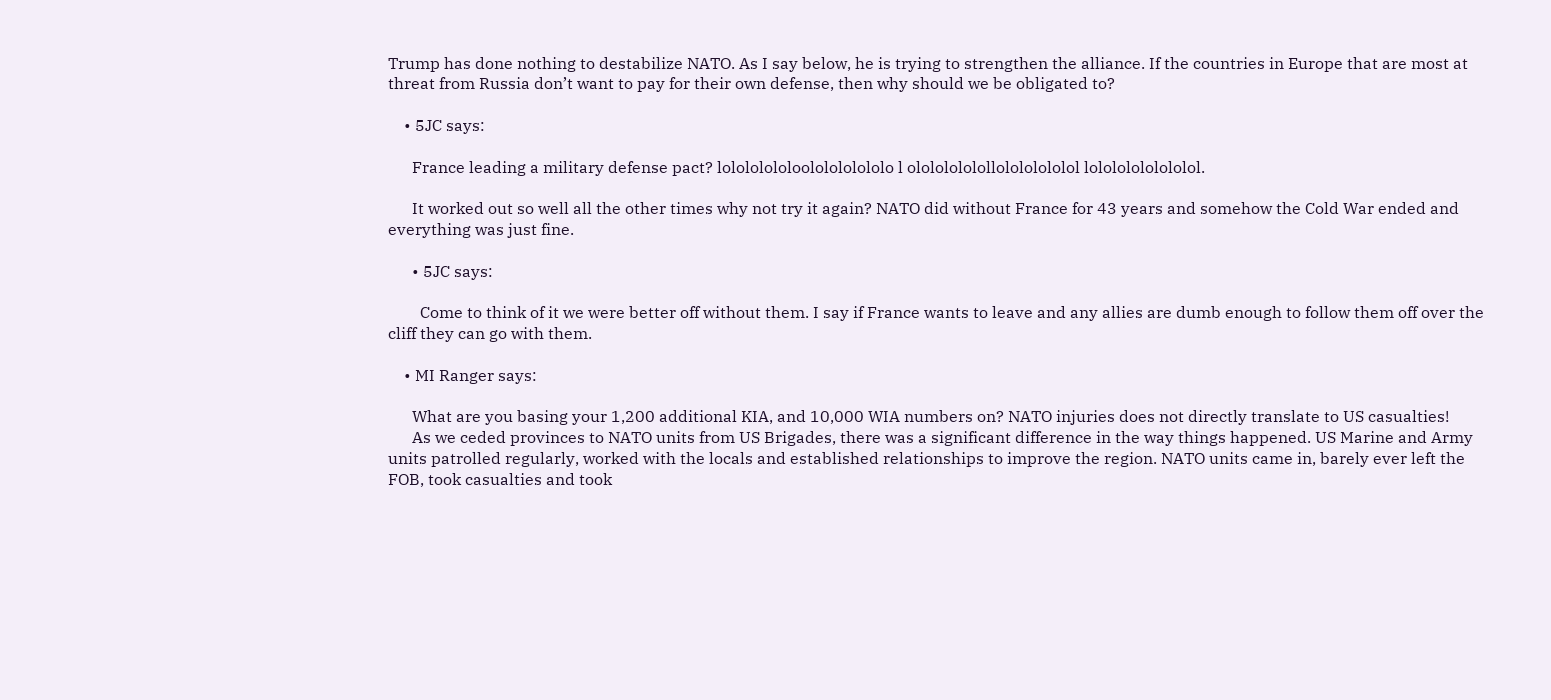Trump has done nothing to destabilize NATO. As I say below, he is trying to strengthen the alliance. If the countries in Europe that are most at threat from Russia don’t want to pay for their own defense, then why should we be obligated to?

    • 5JC says:

      France leading a military defense pact? lolololololoololololololo l olololololollolololololol lolololololololol.

      It worked out so well all the other times why not try it again? NATO did without France for 43 years and somehow the Cold War ended and everything was just fine.

      • 5JC says:

        Come to think of it we were better off without them. I say if France wants to leave and any allies are dumb enough to follow them off over the cliff they can go with them.

    • MI Ranger says:

      What are you basing your 1,200 additional KIA, and 10,000 WIA numbers on? NATO injuries does not directly translate to US casualties!
      As we ceded provinces to NATO units from US Brigades, there was a significant difference in the way things happened. US Marine and Army units patrolled regularly, worked with the locals and established relationships to improve the region. NATO units came in, barely ever left the FOB, took casualties and took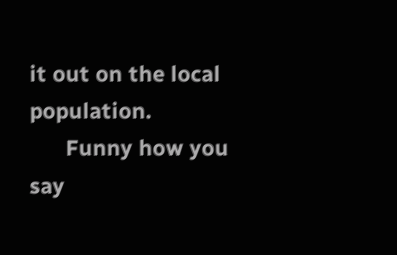it out on the local population.
      Funny how you say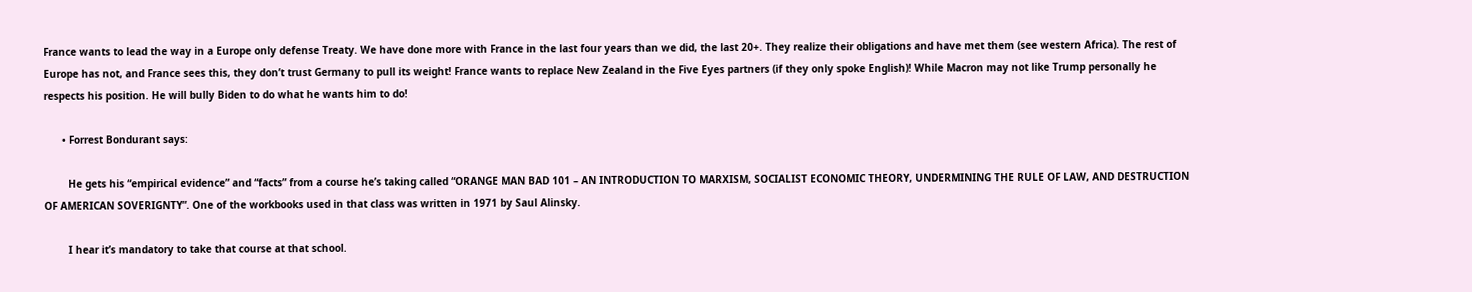France wants to lead the way in a Europe only defense Treaty. We have done more with France in the last four years than we did, the last 20+. They realize their obligations and have met them (see western Africa). The rest of Europe has not, and France sees this, they don’t trust Germany to pull its weight! France wants to replace New Zealand in the Five Eyes partners (if they only spoke English)! While Macron may not like Trump personally he respects his position. He will bully Biden to do what he wants him to do!

      • Forrest Bondurant says:

        He gets his “empirical evidence” and “facts” from a course he’s taking called “ORANGE MAN BAD 101 – AN INTRODUCTION TO MARXISM, SOCIALIST ECONOMIC THEORY, UNDERMINING THE RULE OF LAW, AND DESTRUCTION OF AMERICAN SOVERIGNTY”. One of the workbooks used in that class was written in 1971 by Saul Alinsky.

        I hear it’s mandatory to take that course at that school.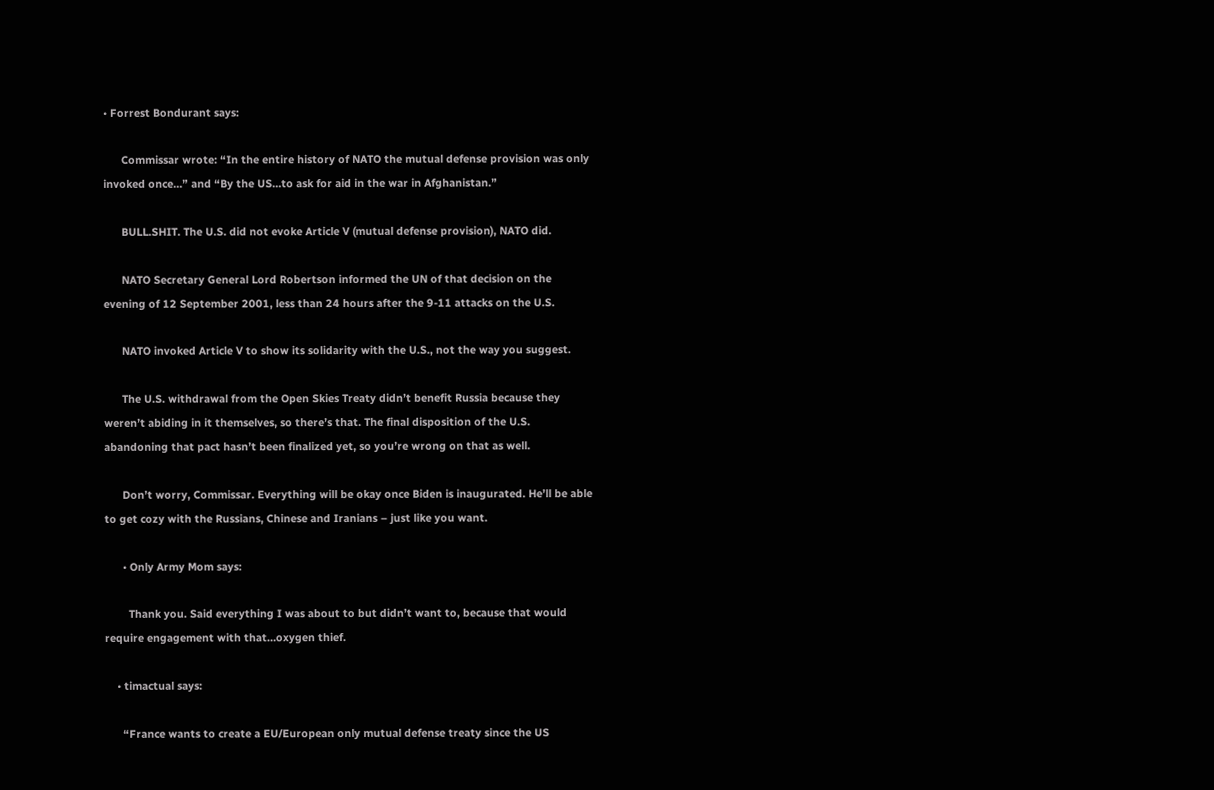• Forrest Bondurant says:

      Commissar wrote: “In the entire history of NATO the mutual defense provision was only invoked once…” and “By the US…to ask for aid in the war in Afghanistan.”

      BULL.SHIT. The U.S. did not evoke Article V (mutual defense provision), NATO did.

      NATO Secretary General Lord Robertson informed the UN of that decision on the evening of 12 September 2001, less than 24 hours after the 9-11 attacks on the U.S.

      NATO invoked Article V to show its solidarity with the U.S., not the way you suggest.

      The U.S. withdrawal from the Open Skies Treaty didn’t benefit Russia because they weren’t abiding in it themselves, so there’s that. The final disposition of the U.S. abandoning that pact hasn’t been finalized yet, so you’re wrong on that as well.

      Don’t worry, Commissar. Everything will be okay once Biden is inaugurated. He’ll be able to get cozy with the Russians, Chinese and Iranians – just like you want.

      • Only Army Mom says:

        Thank you. Said everything I was about to but didn’t want to, because that would require engagement with that…oxygen thief.

    • timactual says:

      “France wants to create a EU/European only mutual defense treaty since the US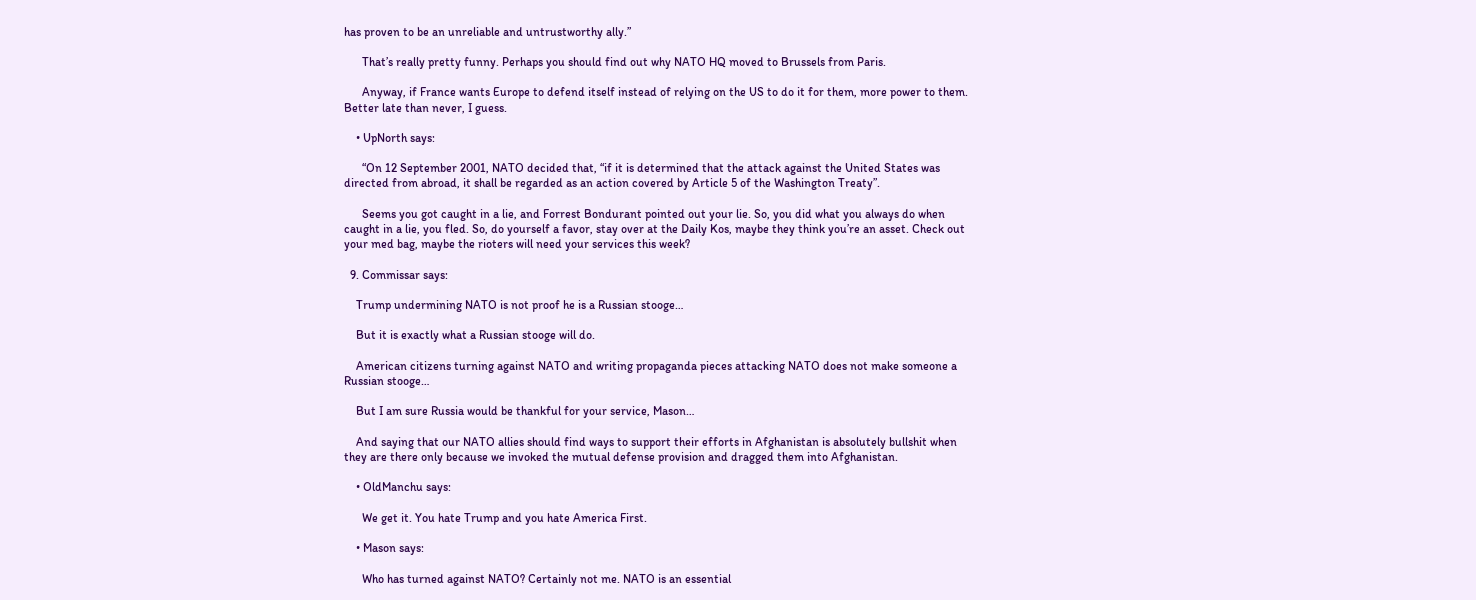has proven to be an unreliable and untrustworthy ally.”

      That’s really pretty funny. Perhaps you should find out why NATO HQ moved to Brussels from Paris.

      Anyway, if France wants Europe to defend itself instead of relying on the US to do it for them, more power to them. Better late than never, I guess.

    • UpNorth says:

      “On 12 September 2001, NATO decided that, “if it is determined that the attack against the United States was directed from abroad, it shall be regarded as an action covered by Article 5 of the Washington Treaty”.

      Seems you got caught in a lie, and Forrest Bondurant pointed out your lie. So, you did what you always do when caught in a lie, you fled. So, do yourself a favor, stay over at the Daily Kos, maybe they think you’re an asset. Check out your med bag, maybe the rioters will need your services this week?

  9. Commissar says:

    Trump undermining NATO is not proof he is a Russian stooge…

    But it is exactly what a Russian stooge will do.

    American citizens turning against NATO and writing propaganda pieces attacking NATO does not make someone a Russian stooge…

    But I am sure Russia would be thankful for your service, Mason…

    And saying that our NATO allies should find ways to support their efforts in Afghanistan is absolutely bullshit when they are there only because we invoked the mutual defense provision and dragged them into Afghanistan.

    • OldManchu says:

      We get it. You hate Trump and you hate America First.

    • Mason says:

      Who has turned against NATO? Certainly not me. NATO is an essential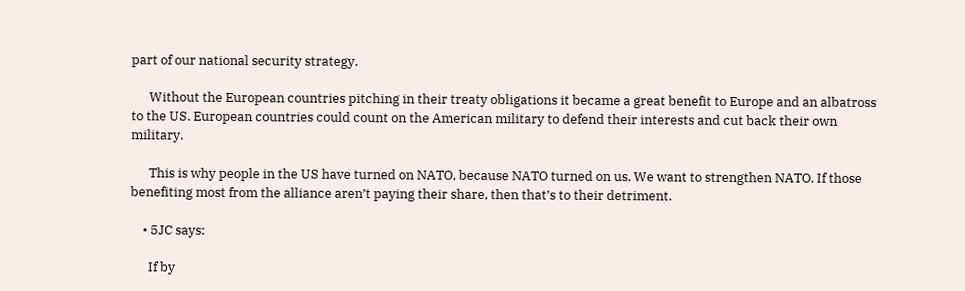part of our national security strategy.

      Without the European countries pitching in their treaty obligations it became a great benefit to Europe and an albatross to the US. European countries could count on the American military to defend their interests and cut back their own military.

      This is why people in the US have turned on NATO, because NATO turned on us. We want to strengthen NATO. If those benefiting most from the alliance aren’t paying their share, then that’s to their detriment.

    • 5JC says:

      If by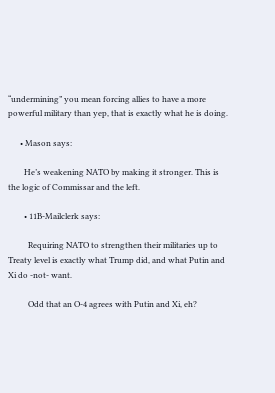“undermining” you mean forcing allies to have a more powerful military than yep, that is exactly what he is doing.

      • Mason says:

        He’s weakening NATO by making it stronger. This is the logic of Commissar and the left.

        • 11B-Mailclerk says:

          Requiring NATO to strengthen their militaries up to Treaty level is exactly what Trump did, and what Putin and Xi do -not- want.

          Odd that an O-4 agrees with Putin and Xi, eh?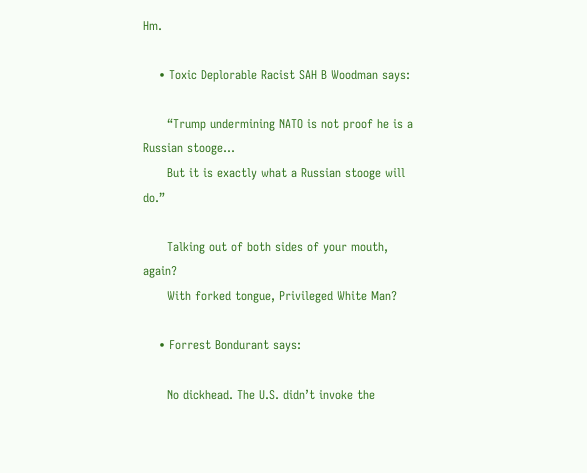Hm.

    • Toxic Deplorable Racist SAH B Woodman says:

      “Trump undermining NATO is not proof he is a Russian stooge…
      But it is exactly what a Russian stooge will do.”

      Talking out of both sides of your mouth, again?
      With forked tongue, Privileged White Man?

    • Forrest Bondurant says:

      No dickhead. The U.S. didn’t invoke the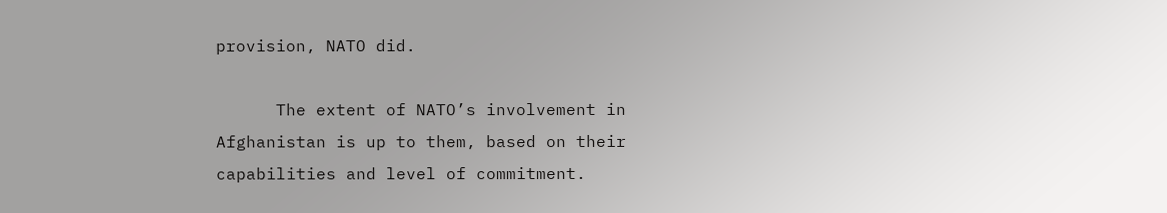provision, NATO did.

      The extent of NATO’s involvement in Afghanistan is up to them, based on their capabilities and level of commitment.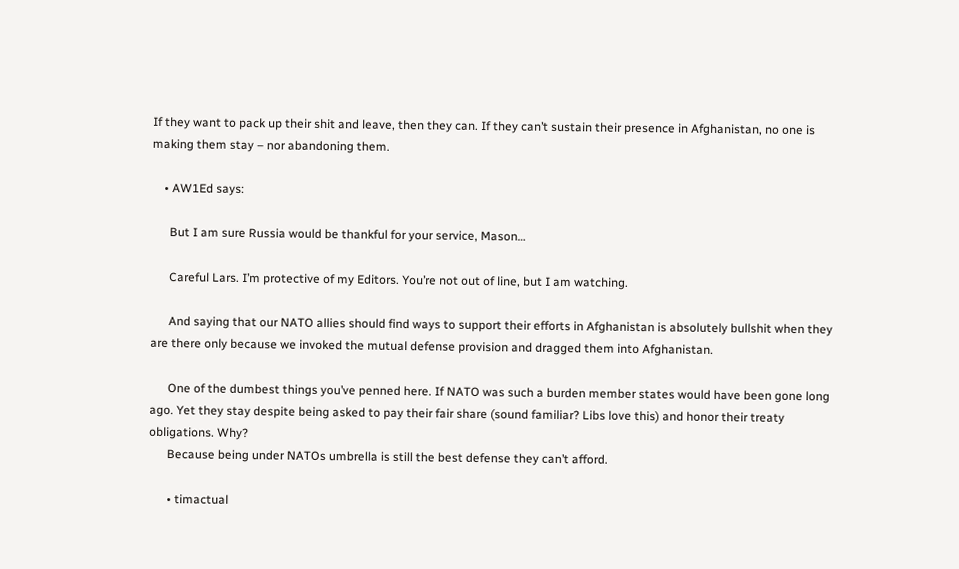If they want to pack up their shit and leave, then they can. If they can’t sustain their presence in Afghanistan, no one is making them stay – nor abandoning them.

    • AW1Ed says:

      But I am sure Russia would be thankful for your service, Mason…

      Careful Lars. I’m protective of my Editors. You’re not out of line, but I am watching.

      And saying that our NATO allies should find ways to support their efforts in Afghanistan is absolutely bullshit when they are there only because we invoked the mutual defense provision and dragged them into Afghanistan.

      One of the dumbest things you’ve penned here. If NATO was such a burden member states would have been gone long ago. Yet they stay despite being asked to pay their fair share (sound familiar? Libs love this) and honor their treaty obligations. Why?
      Because being under NATOs umbrella is still the best defense they can’t afford.

      • timactual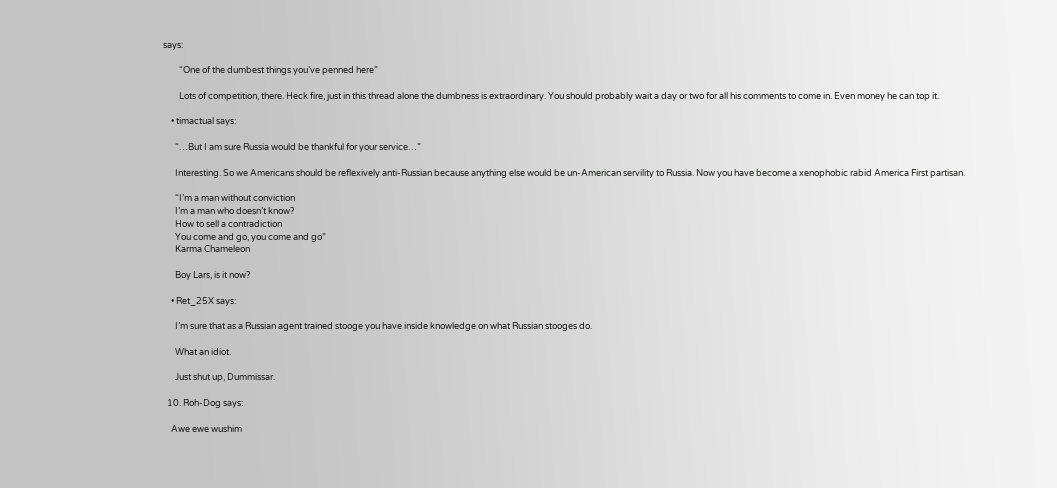says:

        “One of the dumbest things you’ve penned here”

        Lots of competition, there. Heck fire, just in this thread alone the dumbness is extraordinary. You should probably wait a day or two for all his comments to come in. Even money he can top it.

    • timactual says:

      “…But I am sure Russia would be thankful for your service…”

      Interesting. So we Americans should be reflexively anti-Russian because anything else would be un-American servility to Russia. Now you have become a xenophobic rabid America First partisan.

      “I’m a man without conviction
      I’m a man who doesn’t know?
      How to sell a contradiction
      You come and go, you come and go”
      Karma Chameleon

      Boy Lars, is it now?

    • Ret_25X says:

      I’m sure that as a Russian agent trained stooge you have inside knowledge on what Russian stooges do.

      What an idiot.

      Just shut up, Dummissar.

  10. Roh-Dog says:

    Awe ewe wushim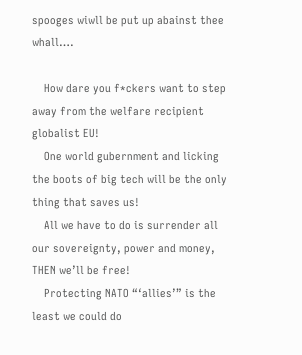spooges wiwll be put up abainst thee whall….

    How dare you f*ckers want to step away from the welfare recipient globalist EU!
    One world gubernment and licking the boots of big tech will be the only thing that saves us!
    All we have to do is surrender all our sovereignty, power and money, THEN we’ll be free!
    Protecting NATO “‘allies’” is the least we could do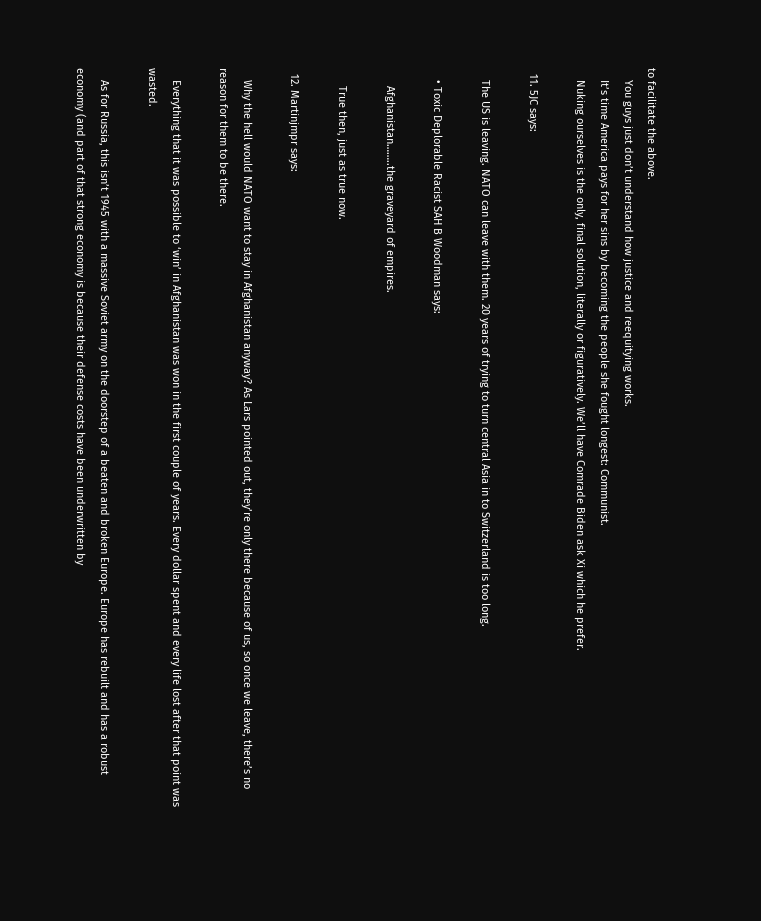to facilitate the above.
    You guys just don’t understand how justice and reequitying works.
    It’s time America pays for her sins by becoming the people she fought longest: Communist.
    Nuking ourselves is the only, final solution, literally or figuratively. We’ll have Comrade Biden ask Xi which he prefer.

  11. 5JC says:

    The US is leaving. NATO can leave with them. 20 years of trying to turn central Asia in to Switzerland is too long.

    • Toxic Deplorable Racist SAH B Woodman says:

      Afghanistan……..the graveyard of empires.

      True then, just as true now.

  12. Martinjmpr says:

    Why the hell would NATO want to stay in Afghanistan anyway? As Lars pointed out, they’re only there because of us, so once we leave, there’s no reason for them to be there.

    Everything that it was possible to ‘win’ in Afghanistan was won in the first couple of years. Every dollar spent and every life lost after that point was wasted.

    As for Russia, this isn’t 1945 with a massive Soviet army on the doorstep of a beaten and broken Europe. Europe has rebuilt and has a robust economy (and part of that strong economy is because their defense costs have been underwritten by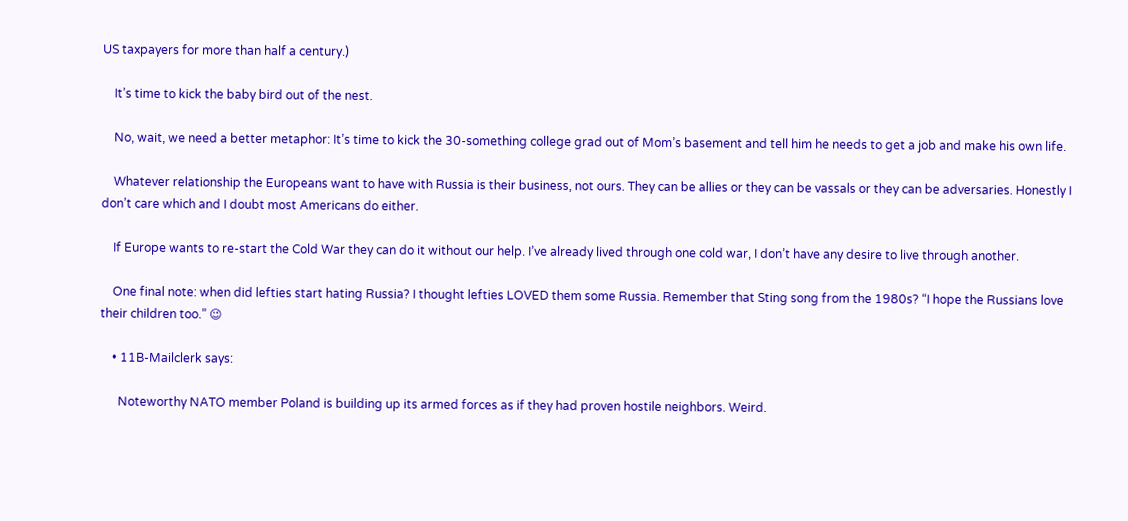US taxpayers for more than half a century.)

    It’s time to kick the baby bird out of the nest.

    No, wait, we need a better metaphor: It’s time to kick the 30-something college grad out of Mom’s basement and tell him he needs to get a job and make his own life.

    Whatever relationship the Europeans want to have with Russia is their business, not ours. They can be allies or they can be vassals or they can be adversaries. Honestly I don’t care which and I doubt most Americans do either.

    If Europe wants to re-start the Cold War they can do it without our help. I’ve already lived through one cold war, I don’t have any desire to live through another.

    One final note: when did lefties start hating Russia? I thought lefties LOVED them some Russia. Remember that Sting song from the 1980s? “I hope the Russians love their children too.” 😉

    • 11B-Mailclerk says:

      Noteworthy NATO member Poland is building up its armed forces as if they had proven hostile neighbors. Weird.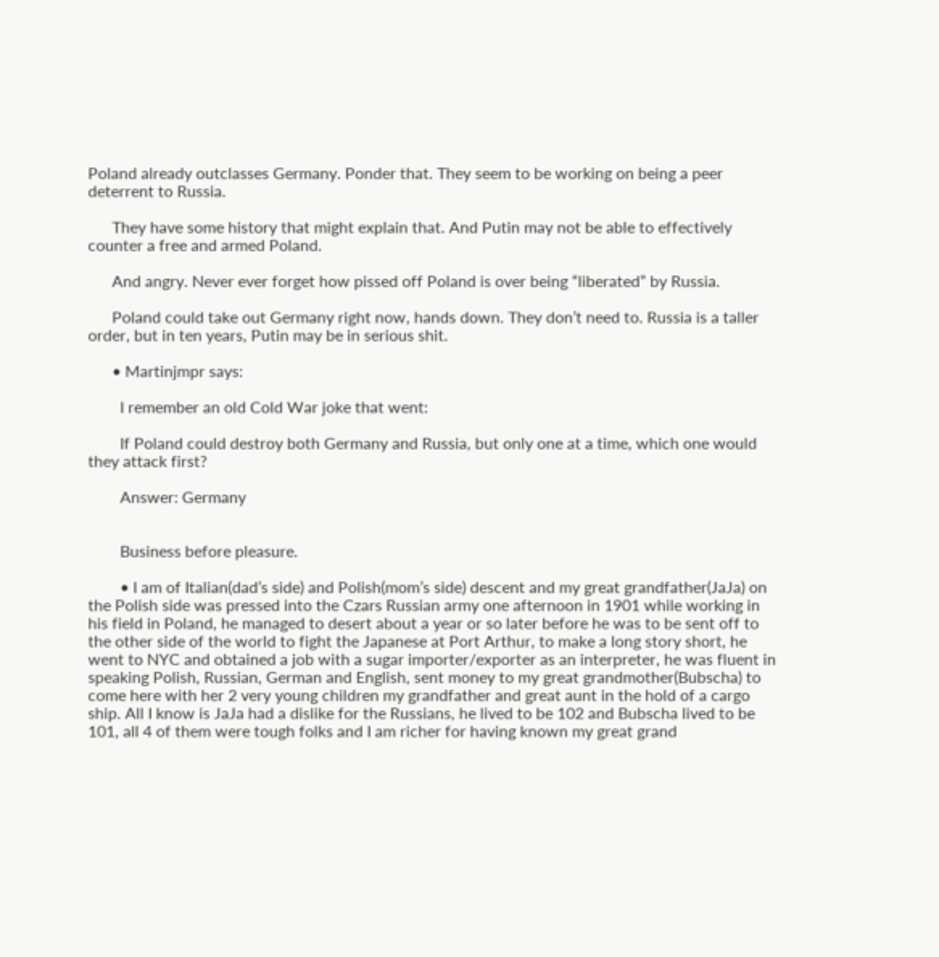Poland already outclasses Germany. Ponder that. They seem to be working on being a peer deterrent to Russia.

      They have some history that might explain that. And Putin may not be able to effectively counter a free and armed Poland.

      And angry. Never ever forget how pissed off Poland is over being “liberated” by Russia.

      Poland could take out Germany right now, hands down. They don’t need to. Russia is a taller order, but in ten years, Putin may be in serious shit.

      • Martinjmpr says:

        I remember an old Cold War joke that went:

        If Poland could destroy both Germany and Russia, but only one at a time, which one would they attack first?

        Answer: Germany


        Business before pleasure.

        • I am of Italian(dad’s side) and Polish(mom’s side) descent and my great grandfather(JaJa) on the Polish side was pressed into the Czars Russian army one afternoon in 1901 while working in his field in Poland, he managed to desert about a year or so later before he was to be sent off to the other side of the world to fight the Japanese at Port Arthur, to make a long story short, he went to NYC and obtained a job with a sugar importer/exporter as an interpreter, he was fluent in speaking Polish, Russian, German and English, sent money to my great grandmother(Bubscha) to come here with her 2 very young children my grandfather and great aunt in the hold of a cargo ship. All I know is JaJa had a dislike for the Russians, he lived to be 102 and Bubscha lived to be 101, all 4 of them were tough folks and I am richer for having known my great grand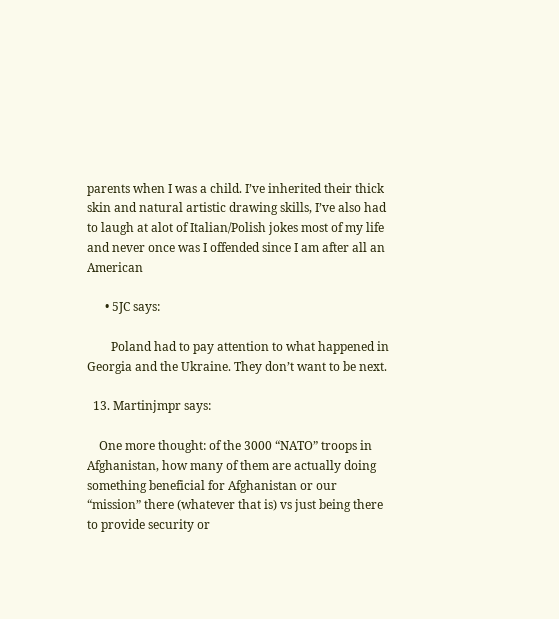parents when I was a child. I’ve inherited their thick skin and natural artistic drawing skills, I’ve also had to laugh at alot of Italian/Polish jokes most of my life and never once was I offended since I am after all an American

      • 5JC says:

        Poland had to pay attention to what happened in Georgia and the Ukraine. They don’t want to be next.

  13. Martinjmpr says:

    One more thought: of the 3000 “NATO” troops in Afghanistan, how many of them are actually doing something beneficial for Afghanistan or our “mission” there (whatever that is) vs just being there to provide security or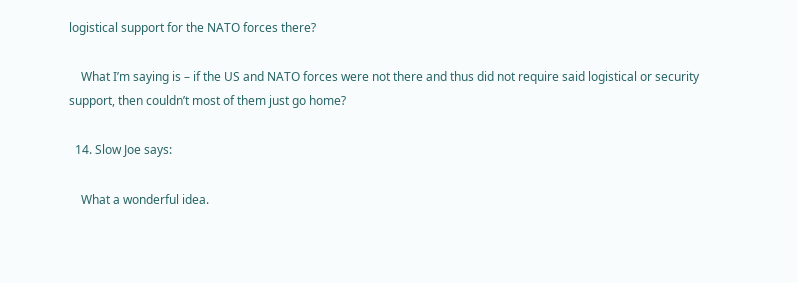logistical support for the NATO forces there?

    What I’m saying is – if the US and NATO forces were not there and thus did not require said logistical or security support, then couldn’t most of them just go home?

  14. Slow Joe says:

    What a wonderful idea.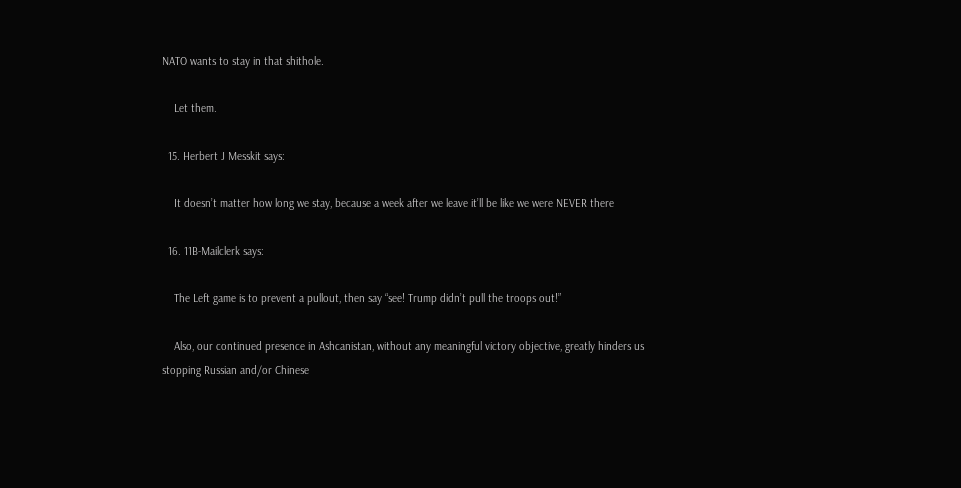NATO wants to stay in that shithole.

    Let them.

  15. Herbert J Messkit says:

    It doesn’t matter how long we stay, because a week after we leave it’ll be like we were NEVER there

  16. 11B-Mailclerk says:

    The Left game is to prevent a pullout, then say “see! Trump didn’t pull the troops out!”

    Also, our continued presence in Ashcanistan, without any meaningful victory objective, greatly hinders us stopping Russian and/or Chinese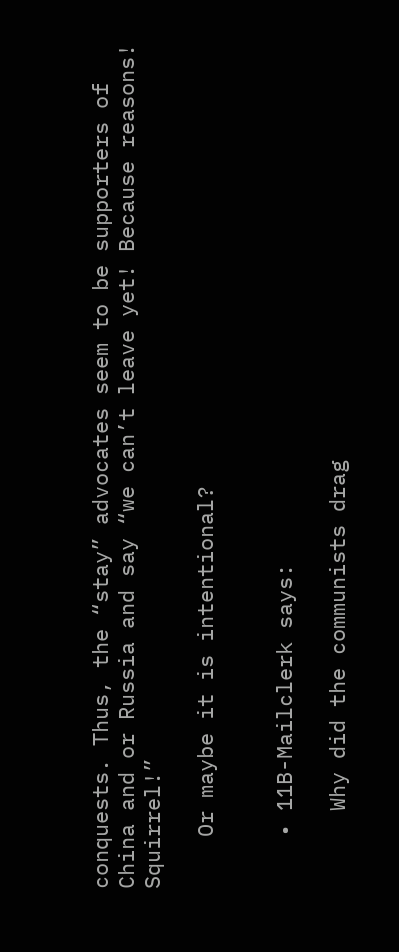conquests. Thus, the “stay” advocates seem to be supporters of China and or Russia and say “we can’t leave yet! Because reasons! Squirrel!”

    Or maybe it is intentional?


    • 11B-Mailclerk says:

      Why did the communists drag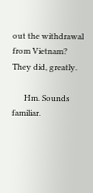out the withdrawal from Vietnam? They did, greatly.

      Hm. Sounds familiar.